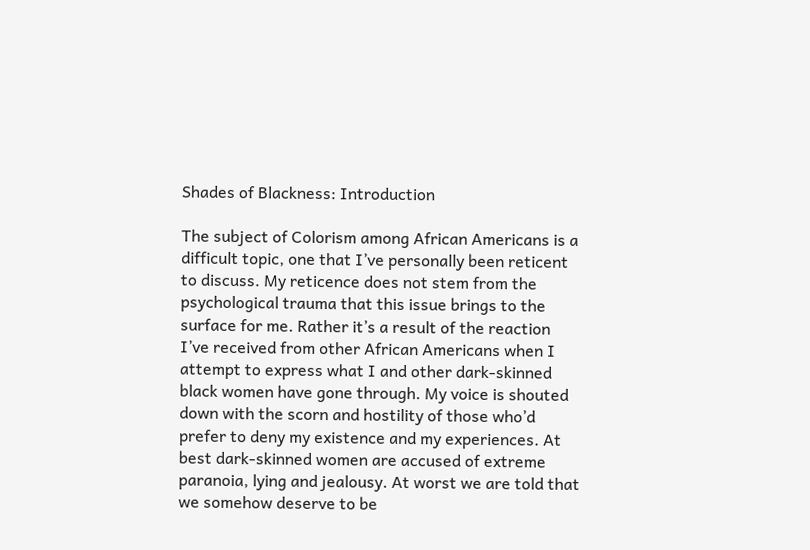Shades of Blackness: Introduction

The subject of Colorism among African Americans is a difficult topic, one that I’ve personally been reticent to discuss. My reticence does not stem from the psychological trauma that this issue brings to the surface for me. Rather it’s a result of the reaction I’ve received from other African Americans when I attempt to express what I and other dark-skinned black women have gone through. My voice is shouted down with the scorn and hostility of those who’d prefer to deny my existence and my experiences. At best dark-skinned women are accused of extreme paranoia, lying and jealousy. At worst we are told that we somehow deserve to be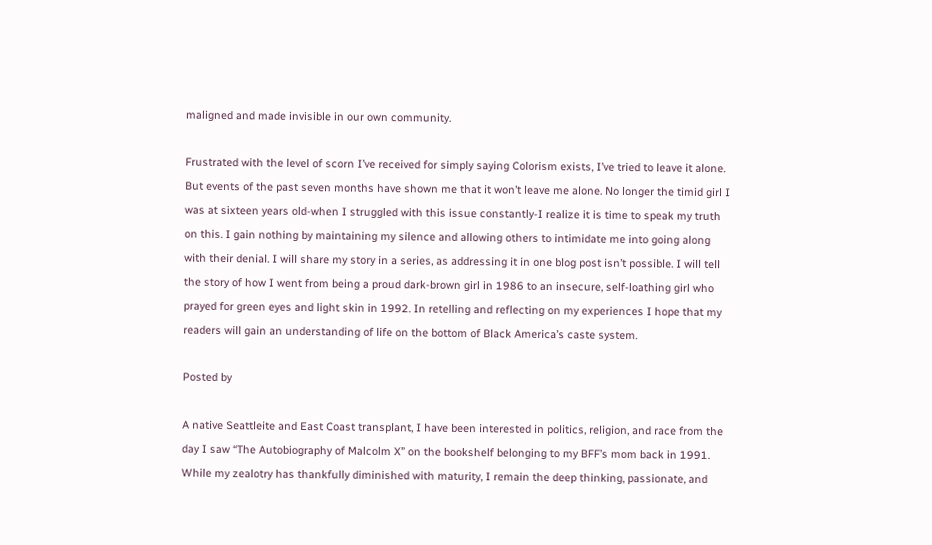maligned and made invisible in our own community.

Frustrated with the level of scorn I’ve received for simply saying Colorism exists, I’ve tried to leave it alone. But events of the past seven months have shown me that it won’t leave me alone. No longer the timid girl I was at sixteen years old-when I struggled with this issue constantly-I realize it is time to speak my truth on this. I gain nothing by maintaining my silence and allowing others to intimidate me into going along with their denial. I will share my story in a series, as addressing it in one blog post isn’t possible. I will tell the story of how I went from being a proud dark-brown girl in 1986 to an insecure, self-loathing girl who prayed for green eyes and light skin in 1992. In retelling and reflecting on my experiences I hope that my readers will gain an understanding of life on the bottom of Black America’s caste system.

Posted by

A native Seattleite and East Coast transplant, I have been interested in politics, religion, and race from the day I saw “The Autobiography of Malcolm X” on the bookshelf belonging to my BFF’s mom back in 1991. While my zealotry has thankfully diminished with maturity, I remain the deep thinking, passionate, and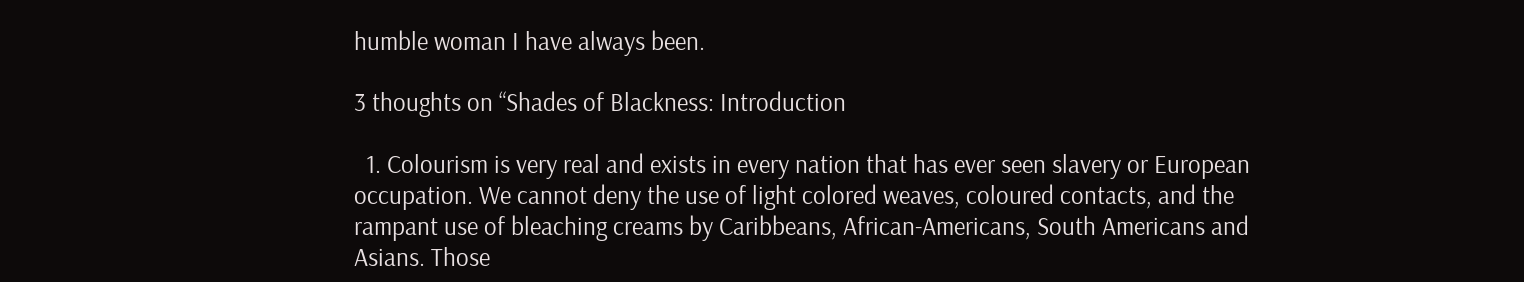humble woman I have always been.

3 thoughts on “Shades of Blackness: Introduction

  1. Colourism is very real and exists in every nation that has ever seen slavery or European occupation. We cannot deny the use of light colored weaves, coloured contacts, and the rampant use of bleaching creams by Caribbeans, African-Americans, South Americans and Asians. Those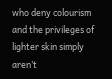who deny colourism and the privileges of lighter skin simply aren’t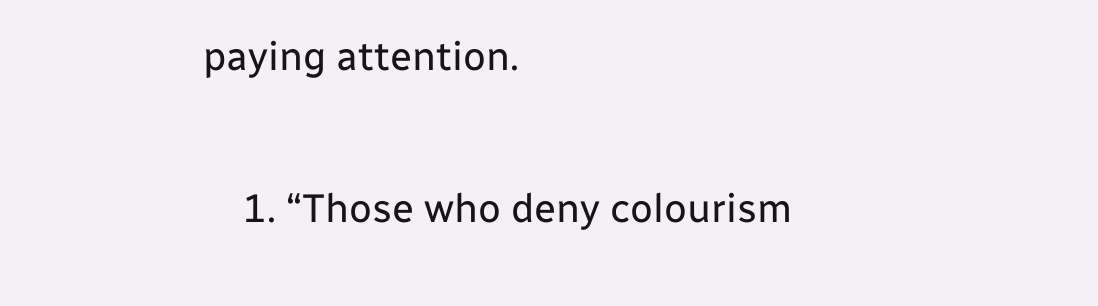paying attention.

    1. “Those who deny colourism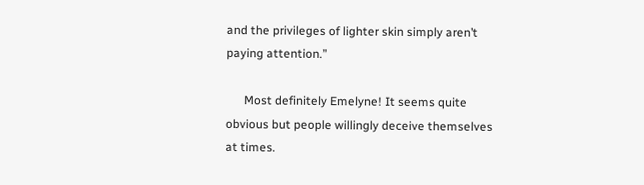and the privileges of lighter skin simply aren’t paying attention.”

      Most definitely Emelyne! It seems quite obvious but people willingly deceive themselves at times.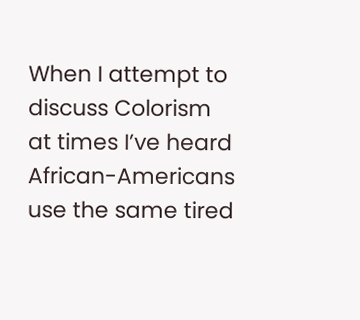When I attempt to discuss Colorism at times I’ve heard African-Americans use the same tired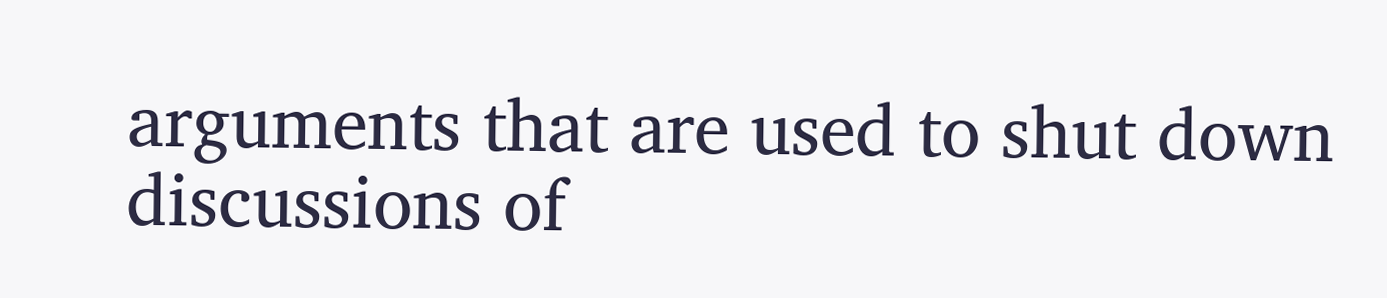arguments that are used to shut down discussions of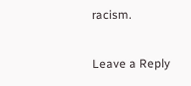racism.

Leave a Reply